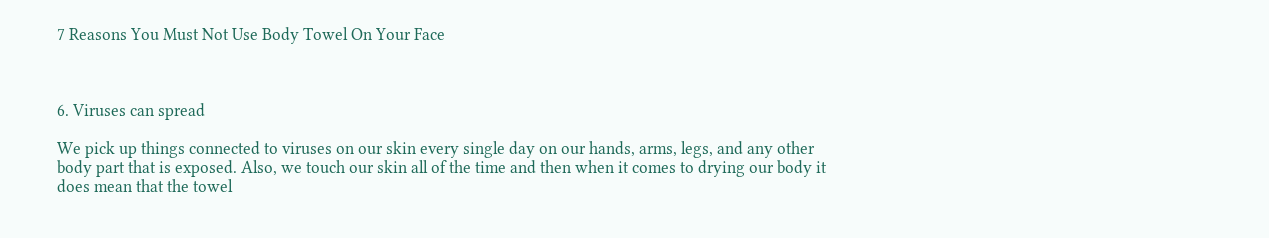7 Reasons You Must Not Use Body Towel On Your Face



6. Viruses can spread

We pick up things connected to viruses on our skin every single day on our hands, arms, legs, and any other body part that is exposed. Also, we touch our skin all of the time and then when it comes to drying our body it does mean that the towel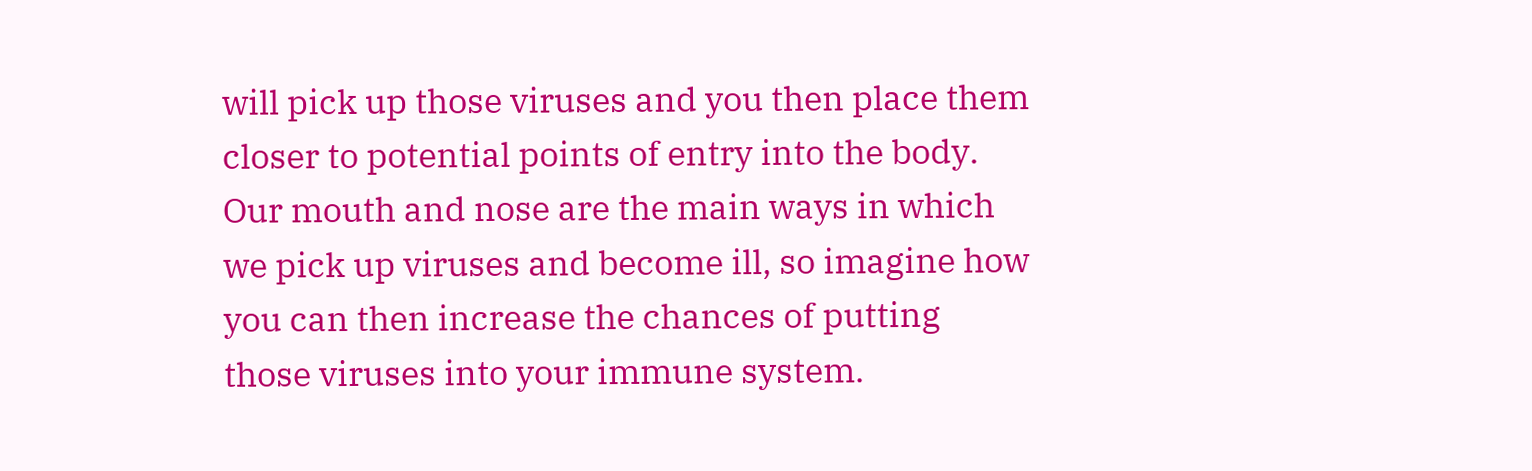will pick up those viruses and you then place them closer to potential points of entry into the body. Our mouth and nose are the main ways in which we pick up viruses and become ill, so imagine how you can then increase the chances of putting those viruses into your immune system.